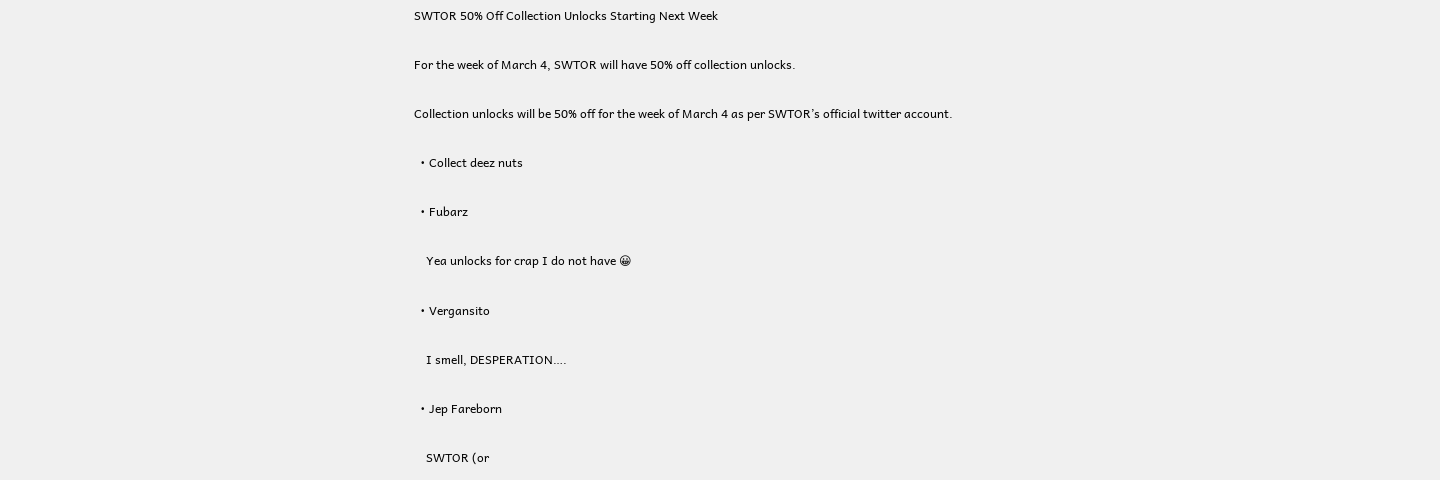SWTOR 50% Off Collection Unlocks Starting Next Week

For the week of March 4, SWTOR will have 50% off collection unlocks.

Collection unlocks will be 50% off for the week of March 4 as per SWTOR’s official twitter account.

  • Collect deez nuts

  • Fubarz

    Yea unlocks for crap I do not have 😀

  • Vergansito

    I smell, DESPERATION….

  • Jep Fareborn

    SWTOR (or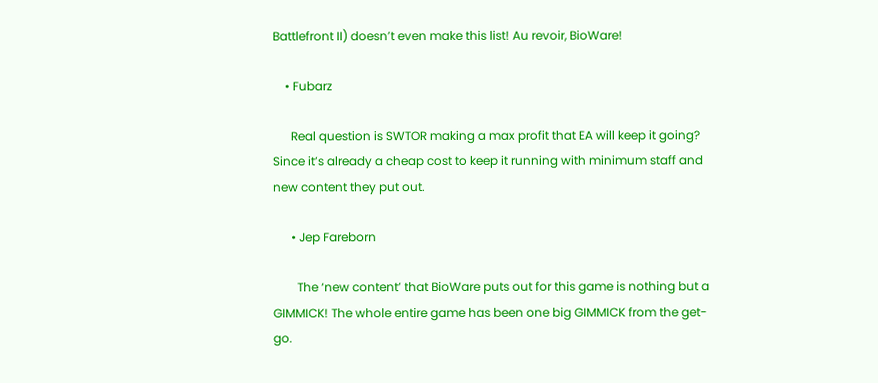Battlefront II) doesn’t even make this list! Au revoir, BioWare!

    • Fubarz

      Real question is SWTOR making a max profit that EA will keep it going? Since it’s already a cheap cost to keep it running with minimum staff and new content they put out.

      • Jep Fareborn

        The ‘new content’ that BioWare puts out for this game is nothing but a GIMMICK! The whole entire game has been one big GIMMICK from the get-go.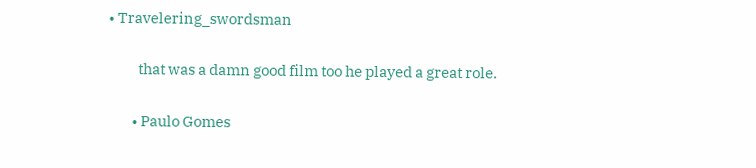• Travelering_swordsman

          that was a damn good film too he played a great role.

        • Paulo Gomes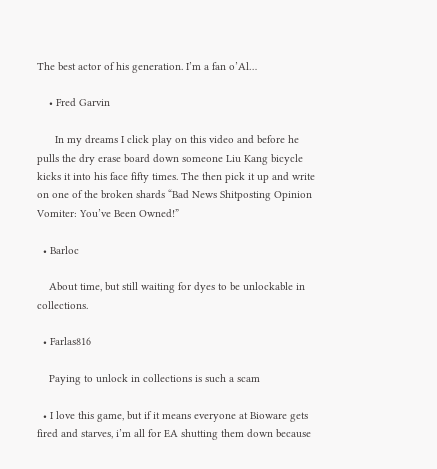The best actor of his generation. I’m a fan o’Al…

    • Fred Garvin

      In my dreams I click play on this video and before he pulls the dry erase board down someone Liu Kang bicycle kicks it into his face fifty times. The then pick it up and write on one of the broken shards “Bad News Shitposting Opinion Vomiter: You’ve Been Owned!”

  • Barloc

    About time, but still waiting for dyes to be unlockable in collections.

  • Farlas816

    Paying to unlock in collections is such a scam

  • I love this game, but if it means everyone at Bioware gets fired and starves, i’m all for EA shutting them down because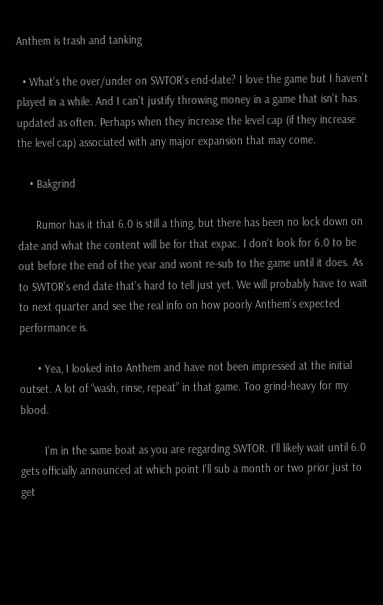Anthem is trash and tanking

  • What’s the over/under on SWTOR’s end-date? I love the game but I haven’t played in a while. And I can’t justify throwing money in a game that isn’t has updated as often. Perhaps when they increase the level cap (if they increase the level cap) associated with any major expansion that may come.

    • Bakgrind

      Rumor has it that 6.0 is still a thing, but there has been no lock down on date and what the content will be for that expac. I don’t look for 6.0 to be out before the end of the year and wont re-sub to the game until it does. As to SWTOR’s end date that’s hard to tell just yet. We will probably have to wait to next quarter and see the real info on how poorly Anthem’s expected performance is.

      • Yea, I looked into Anthem and have not been impressed at the initial outset. A lot of “wash, rinse, repeat” in that game. Too grind-heavy for my blood.

        I’m in the same boat as you are regarding SWTOR. I’ll likely wait until 6.0 gets officially announced at which point I’ll sub a month or two prior just to get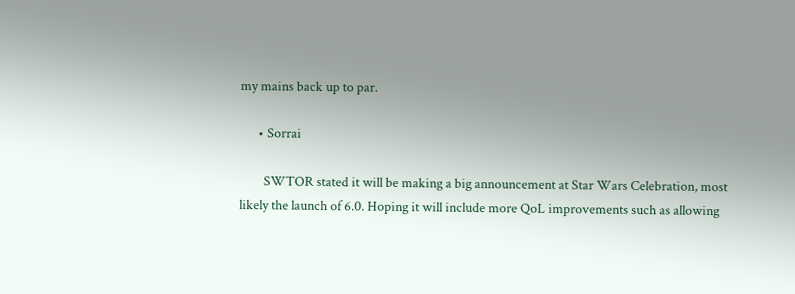my mains back up to par.

      • Sorrai

        SWTOR stated it will be making a big announcement at Star Wars Celebration, most likely the launch of 6.0. Hoping it will include more QoL improvements such as allowing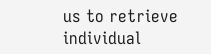us to retrieve individual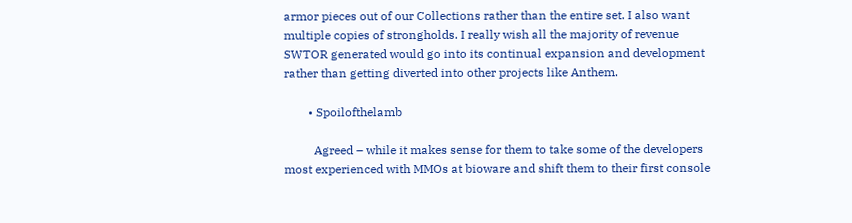armor pieces out of our Collections rather than the entire set. I also want multiple copies of strongholds. I really wish all the majority of revenue SWTOR generated would go into its continual expansion and development rather than getting diverted into other projects like Anthem.

        • Spoilofthelamb

          Agreed – while it makes sense for them to take some of the developers most experienced with MMOs at bioware and shift them to their first console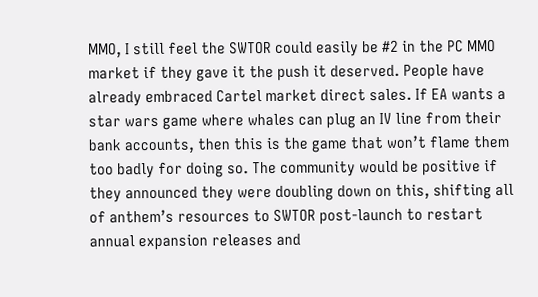MMO, I still feel the SWTOR could easily be #2 in the PC MMO market if they gave it the push it deserved. People have already embraced Cartel market direct sales. If EA wants a star wars game where whales can plug an IV line from their bank accounts, then this is the game that won’t flame them too badly for doing so. The community would be positive if they announced they were doubling down on this, shifting all of anthem’s resources to SWTOR post-launch to restart annual expansion releases and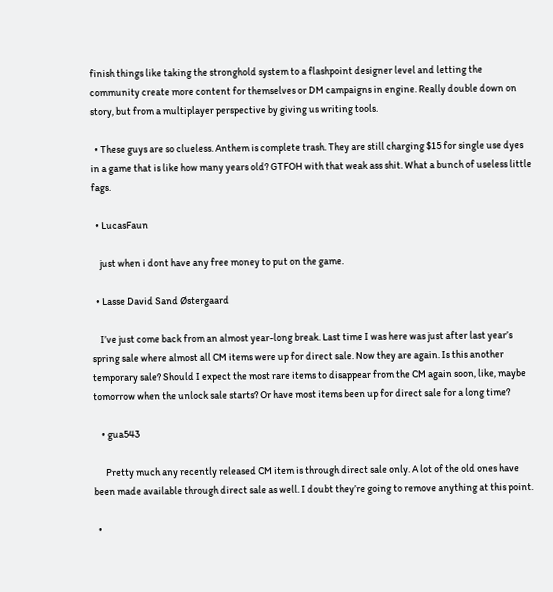finish things like taking the stronghold system to a flashpoint designer level and letting the community create more content for themselves or DM campaigns in engine. Really double down on story, but from a multiplayer perspective by giving us writing tools.

  • These guys are so clueless. Anthem is complete trash. They are still charging $15 for single use dyes in a game that is like how many years old? GTFOH with that weak ass shit. What a bunch of useless little fags.

  • LucasFaun

    just when i dont have any free money to put on the game.

  • Lasse David Sand Østergaard

    I’ve just come back from an almost year-long break. Last time I was here was just after last year’s spring sale where almost all CM items were up for direct sale. Now they are again. Is this another temporary sale? Should I expect the most rare items to disappear from the CM again soon, like, maybe tomorrow when the unlock sale starts? Or have most items been up for direct sale for a long time?

    • gua543

      Pretty much any recently released CM item is through direct sale only. A lot of the old ones have been made available through direct sale as well. I doubt they’re going to remove anything at this point.

  •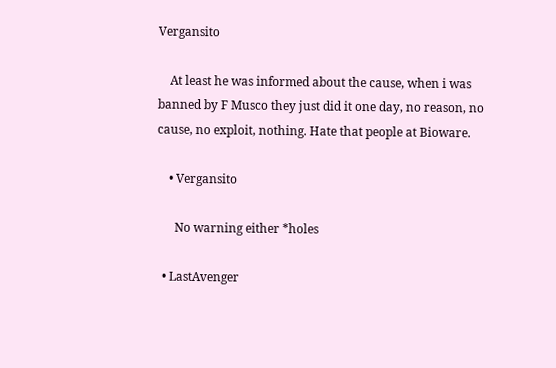Vergansito

    At least he was informed about the cause, when i was banned by F Musco they just did it one day, no reason, no cause, no exploit, nothing. Hate that people at Bioware.

    • Vergansito

      No warning either *holes

  • LastAvenger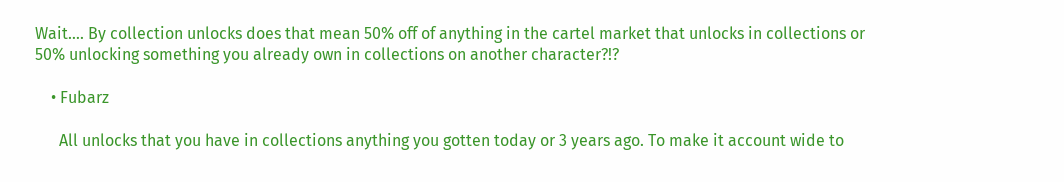Wait…. By collection unlocks does that mean 50% off of anything in the cartel market that unlocks in collections or 50% unlocking something you already own in collections on another character?!?

    • Fubarz

      All unlocks that you have in collections anything you gotten today or 3 years ago. To make it account wide to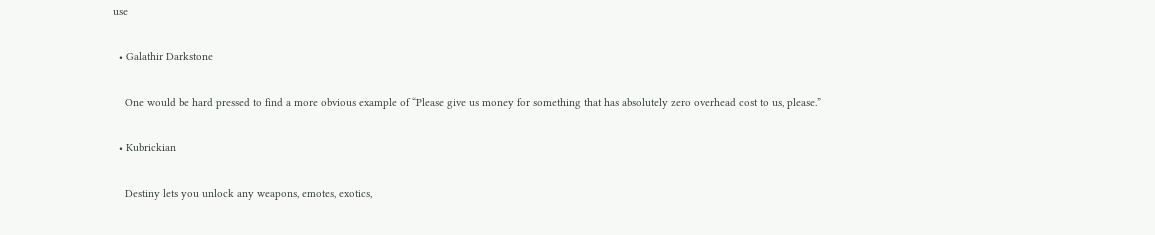use

  • Galathir Darkstone

    One would be hard pressed to find a more obvious example of “Please give us money for something that has absolutely zero overhead cost to us, please.”

  • Kubrickian

    Destiny lets you unlock any weapons, emotes, exotics,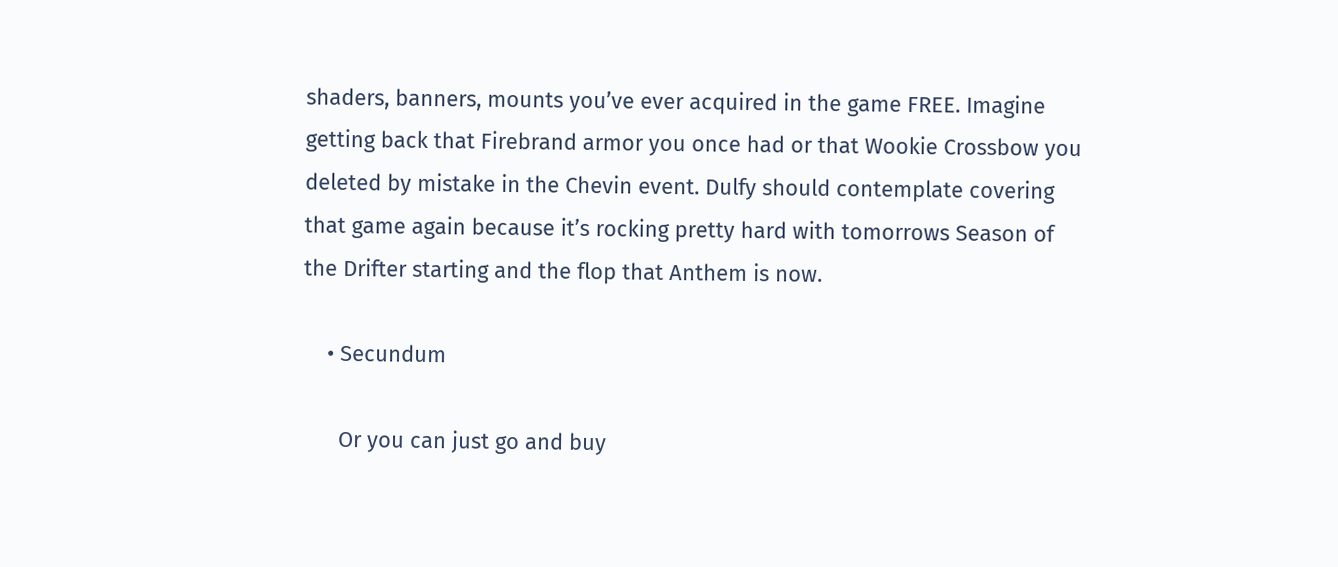shaders, banners, mounts you’ve ever acquired in the game FREE. Imagine getting back that Firebrand armor you once had or that Wookie Crossbow you deleted by mistake in the Chevin event. Dulfy should contemplate covering that game again because it’s rocking pretty hard with tomorrows Season of the Drifter starting and the flop that Anthem is now.

    • Secundum

      Or you can just go and buy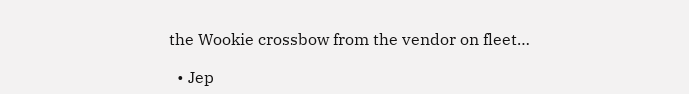the Wookie crossbow from the vendor on fleet…

  • Jep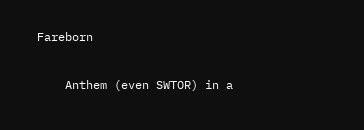Fareborn

    Anthem (even SWTOR) in a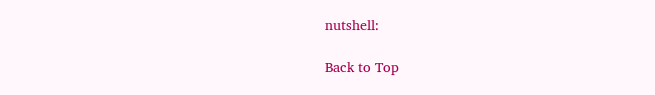nutshell:

Back to Top